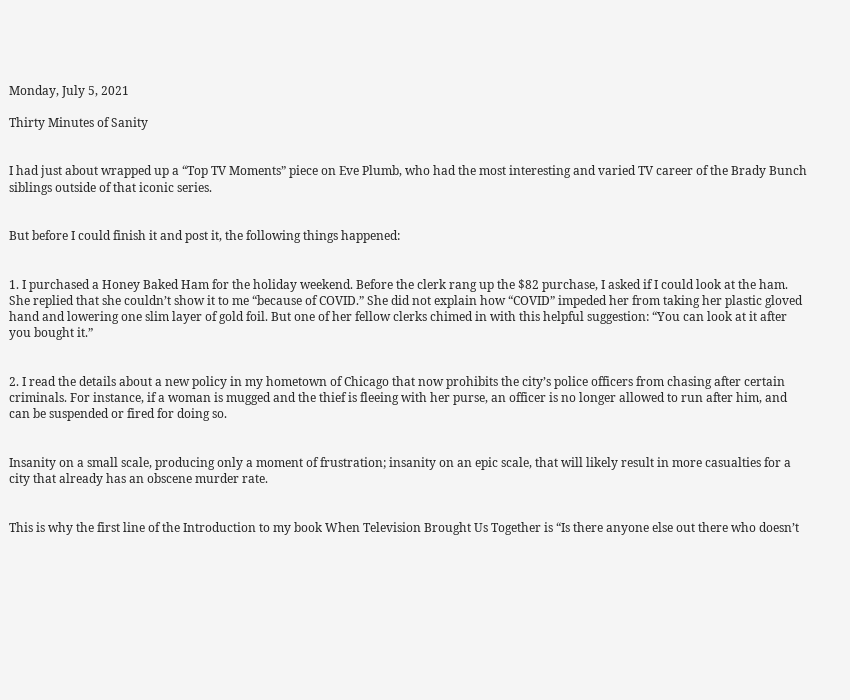Monday, July 5, 2021

Thirty Minutes of Sanity


I had just about wrapped up a “Top TV Moments” piece on Eve Plumb, who had the most interesting and varied TV career of the Brady Bunch siblings outside of that iconic series.


But before I could finish it and post it, the following things happened:


1. I purchased a Honey Baked Ham for the holiday weekend. Before the clerk rang up the $82 purchase, I asked if I could look at the ham. She replied that she couldn’t show it to me “because of COVID.” She did not explain how “COVID” impeded her from taking her plastic gloved hand and lowering one slim layer of gold foil. But one of her fellow clerks chimed in with this helpful suggestion: “You can look at it after you bought it.”


2. I read the details about a new policy in my hometown of Chicago that now prohibits the city’s police officers from chasing after certain criminals. For instance, if a woman is mugged and the thief is fleeing with her purse, an officer is no longer allowed to run after him, and can be suspended or fired for doing so.


Insanity on a small scale, producing only a moment of frustration; insanity on an epic scale, that will likely result in more casualties for a city that already has an obscene murder rate.


This is why the first line of the Introduction to my book When Television Brought Us Together is “Is there anyone else out there who doesn’t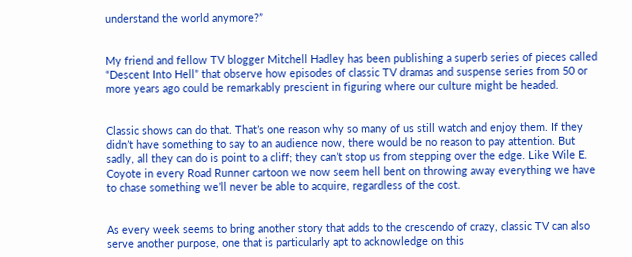understand the world anymore?”


My friend and fellow TV blogger Mitchell Hadley has been publishing a superb series of pieces called “Descent Into Hell” that observe how episodes of classic TV dramas and suspense series from 50 or more years ago could be remarkably prescient in figuring where our culture might be headed.


Classic shows can do that. That’s one reason why so many of us still watch and enjoy them. If they didn’t have something to say to an audience now, there would be no reason to pay attention. But sadly, all they can do is point to a cliff; they can’t stop us from stepping over the edge. Like Wile E. Coyote in every Road Runner cartoon we now seem hell bent on throwing away everything we have to chase something we’ll never be able to acquire, regardless of the cost.


As every week seems to bring another story that adds to the crescendo of crazy, classic TV can also serve another purpose, one that is particularly apt to acknowledge on this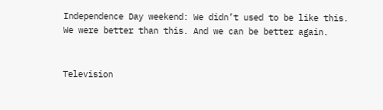Independence Day weekend: We didn’t used to be like this. We were better than this. And we can be better again.


Television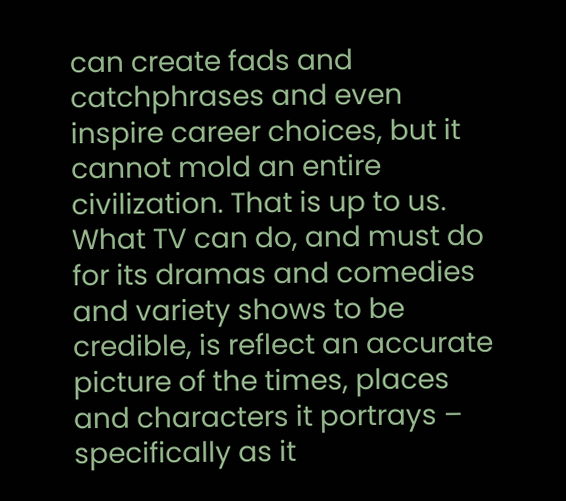can create fads and catchphrases and even inspire career choices, but it cannot mold an entire civilization. That is up to us. What TV can do, and must do for its dramas and comedies and variety shows to be credible, is reflect an accurate picture of the times, places and characters it portrays – specifically as it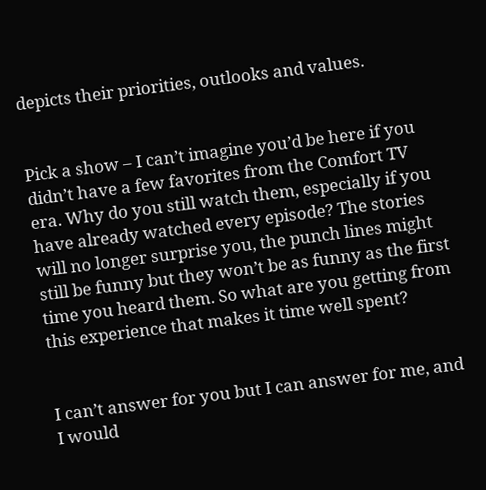depicts their priorities, outlooks and values.


Pick a show – I can’t imagine you’d be here if you didn’t have a few favorites from the Comfort TV era. Why do you still watch them, especially if you have already watched every episode? The stories will no longer surprise you, the punch lines might still be funny but they won’t be as funny as the first time you heard them. So what are you getting from this experience that makes it time well spent?


I can’t answer for you but I can answer for me, and I would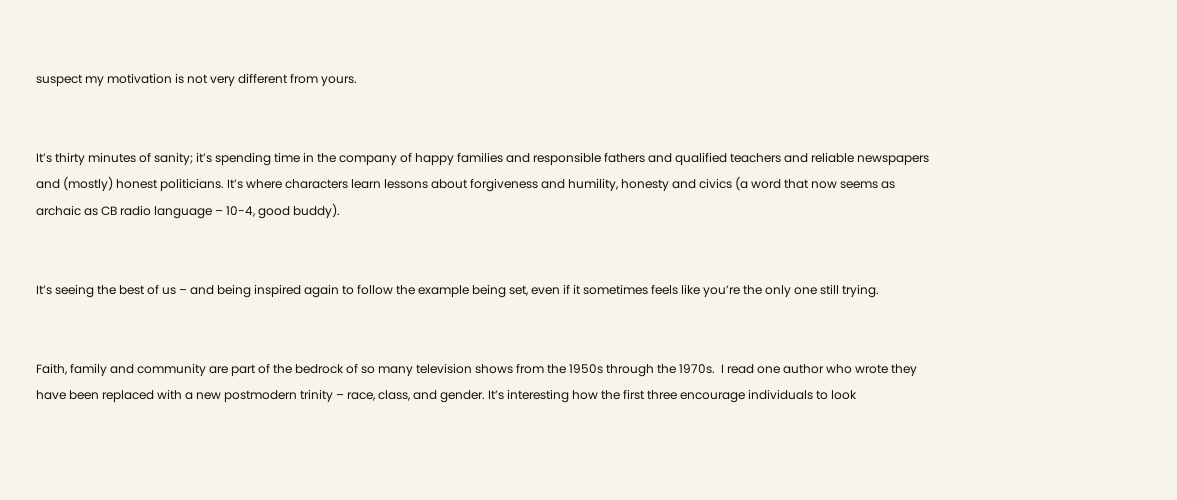suspect my motivation is not very different from yours.


It’s thirty minutes of sanity; it’s spending time in the company of happy families and responsible fathers and qualified teachers and reliable newspapers and (mostly) honest politicians. It’s where characters learn lessons about forgiveness and humility, honesty and civics (a word that now seems as archaic as CB radio language – 10-4, good buddy).


It’s seeing the best of us – and being inspired again to follow the example being set, even if it sometimes feels like you’re the only one still trying.


Faith, family and community are part of the bedrock of so many television shows from the 1950s through the 1970s.  I read one author who wrote they have been replaced with a new postmodern trinity – race, class, and gender. It’s interesting how the first three encourage individuals to look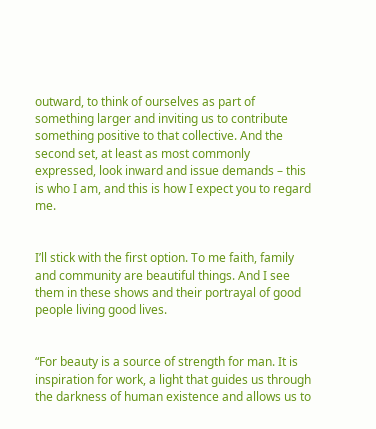outward, to think of ourselves as part of something larger and inviting us to contribute something positive to that collective. And the second set, at least as most commonly expressed, look inward and issue demands – this is who I am, and this is how I expect you to regard me.


I’ll stick with the first option. To me faith, family and community are beautiful things. And I see them in these shows and their portrayal of good people living good lives.


“For beauty is a source of strength for man. It is inspiration for work, a light that guides us through the darkness of human existence and allows us to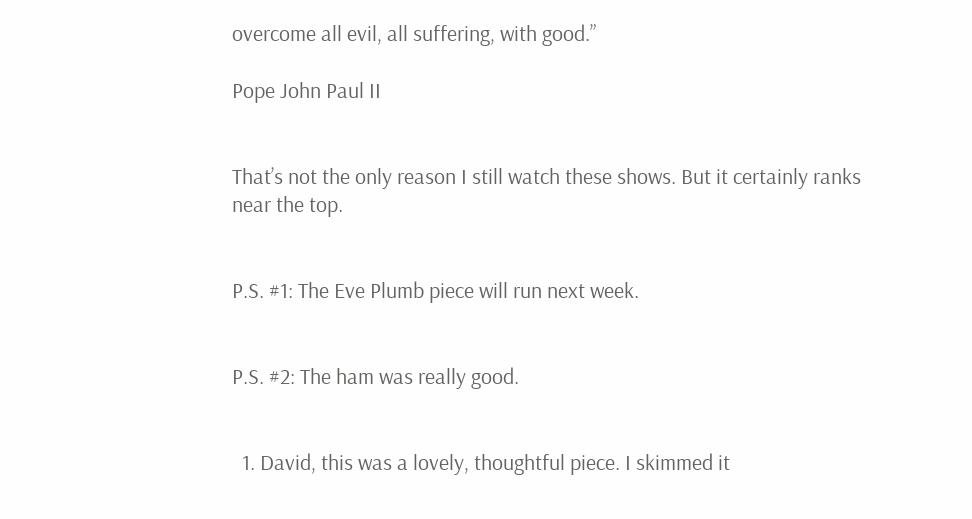overcome all evil, all suffering, with good.”

Pope John Paul II


That’s not the only reason I still watch these shows. But it certainly ranks near the top.


P.S. #1: The Eve Plumb piece will run next week.


P.S. #2: The ham was really good.


  1. David, this was a lovely, thoughtful piece. I skimmed it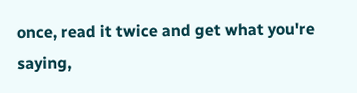once, read it twice and get what you're saying,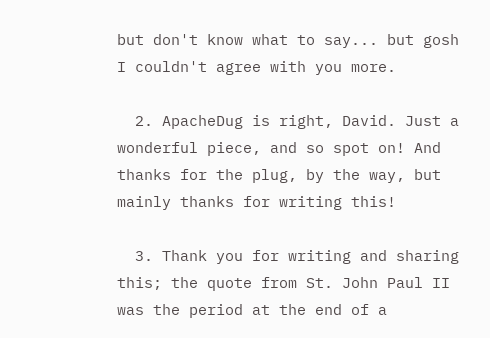but don't know what to say... but gosh I couldn't agree with you more.

  2. ApacheDug is right, David. Just a wonderful piece, and so spot on! And thanks for the plug, by the way, but mainly thanks for writing this!

  3. Thank you for writing and sharing this; the quote from St. John Paul II was the period at the end of a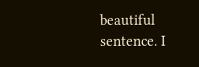beautiful sentence. I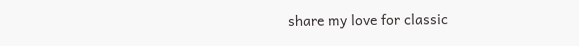share my love for classic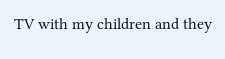TV with my children and they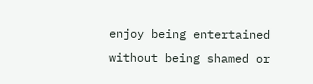enjoy being entertained without being shamed or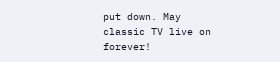put down. May classic TV live on forever!